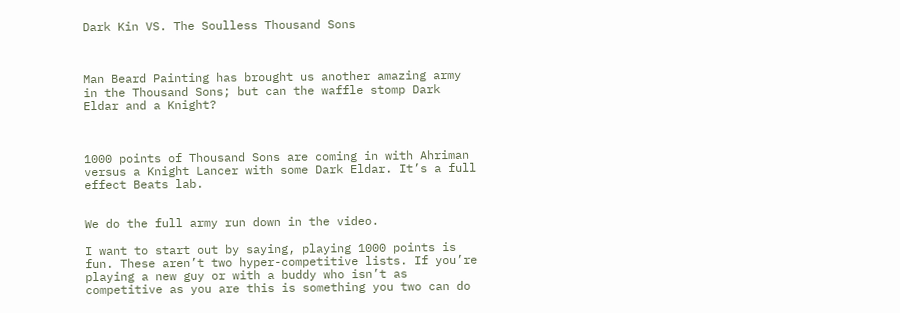Dark Kin VS. The Soulless Thousand Sons



Man Beard Painting has brought us another amazing army in the Thousand Sons; but can the waffle stomp Dark Eldar and a Knight?



1000 points of Thousand Sons are coming in with Ahriman versus a Knight Lancer with some Dark Eldar. It’s a full effect Beats lab.


We do the full army run down in the video.

I want to start out by saying, playing 1000 points is fun. These aren’t two hyper-competitive lists. If you’re playing a new guy or with a buddy who isn’t as competitive as you are this is something you two can do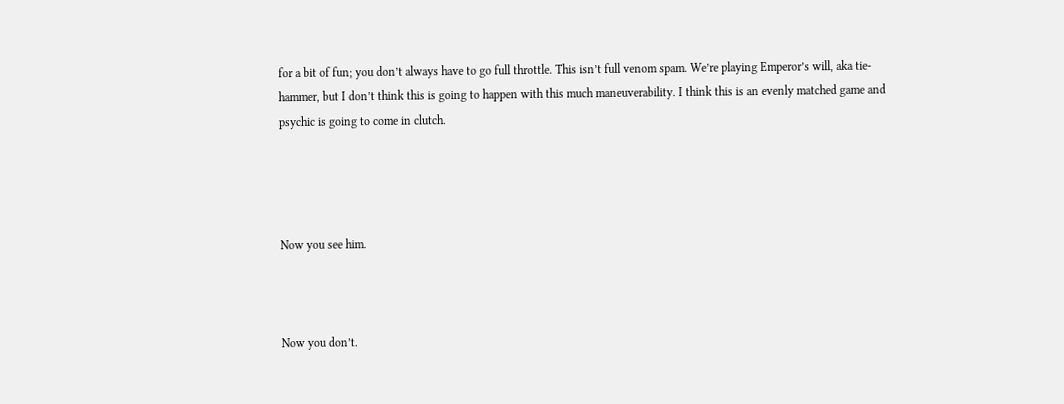for a bit of fun; you don’t always have to go full throttle. This isn’t full venom spam. We’re playing Emperor’s will, aka tie-hammer, but I don’t think this is going to happen with this much maneuverability. I think this is an evenly matched game and psychic is going to come in clutch.




Now you see him.



Now you don’t.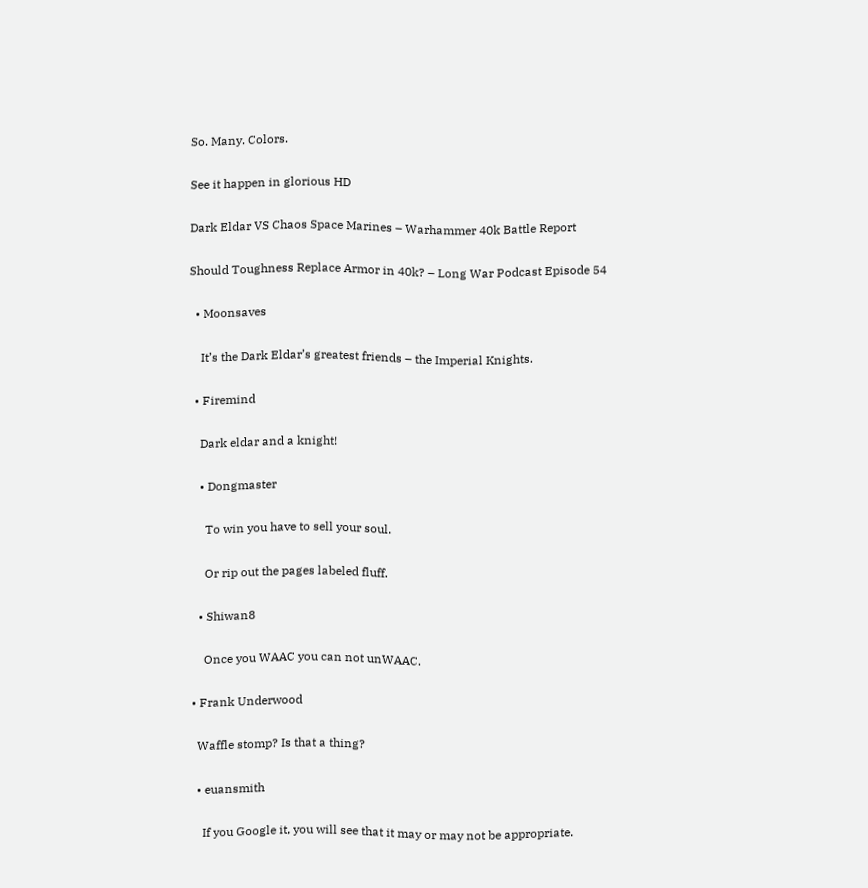So. Many. Colors.

See it happen in glorious HD

Dark Eldar VS Chaos Space Marines – Warhammer 40k Battle Report

Should Toughness Replace Armor in 40k? – Long War Podcast Episode 54

  • Moonsaves

    It’s the Dark Eldar’s greatest friends – the Imperial Knights.

  • Firemind

    Dark eldar and a knight!

    • Dongmaster

      To win you have to sell your soul.

      Or rip out the pages labeled fluff.

    • Shiwan8

      Once you WAAC you can not unWAAC.

  • Frank Underwood

    Waffle stomp? Is that a thing?

    • euansmith

      If you Google it, you will see that it may or may not be appropriate.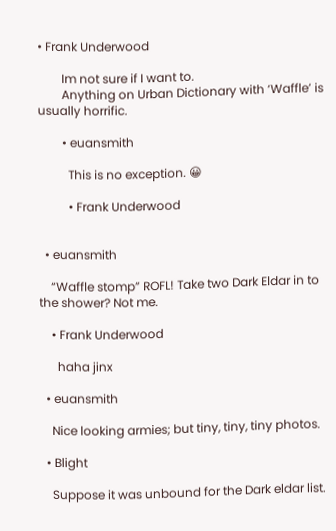• Frank Underwood

        Im not sure if I want to.
        Anything on Urban Dictionary with ‘Waffle’ is usually horrific.

        • euansmith

          This is no exception. 😀

          • Frank Underwood


  • euansmith

    “Waffle stomp” ROFL! Take two Dark Eldar in to the shower? Not me.

    • Frank Underwood

      haha jinx

  • euansmith

    Nice looking armies; but tiny, tiny, tiny photos.

  • Blight

    Suppose it was unbound for the Dark eldar list.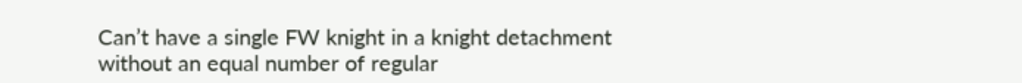Can’t have a single FW knight in a knight detachment without an equal number of regular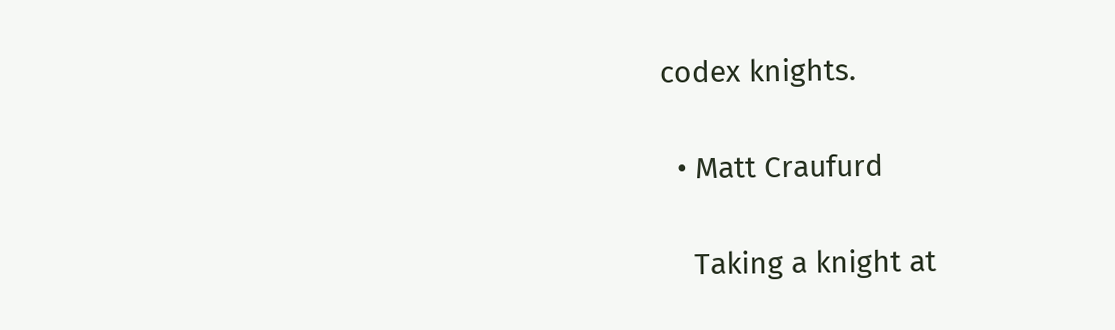codex knights.

  • Matt Craufurd

    Taking a knight at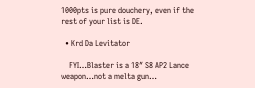1000pts is pure douchery, even if the rest of your list is DE.

  • Krd Da Levitator

    FYI…Blaster is a 18″ S8 AP2 Lance weapon…not a melta gun…